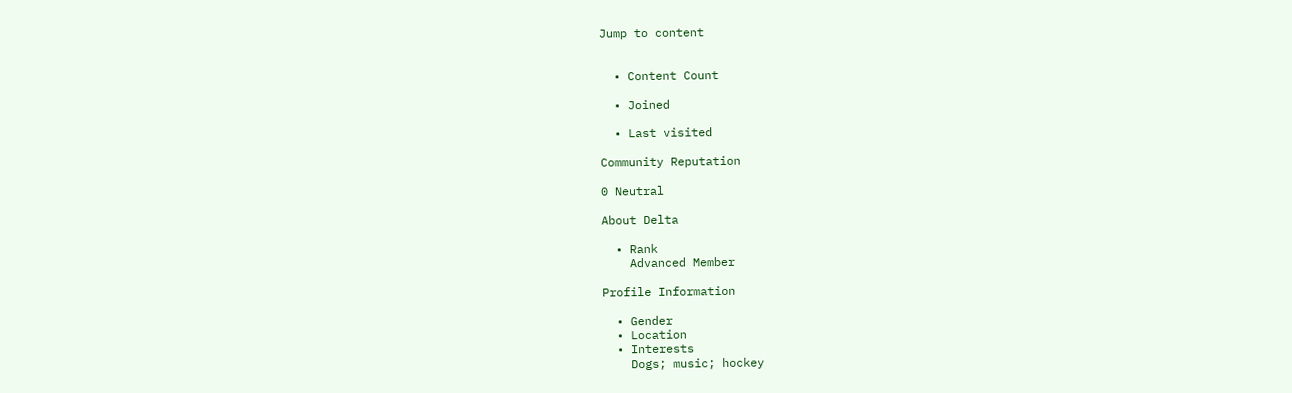Jump to content


  • Content Count

  • Joined

  • Last visited

Community Reputation

0 Neutral

About Delta

  • Rank
    Advanced Member

Profile Information

  • Gender
  • Location
  • Interests
    Dogs; music; hockey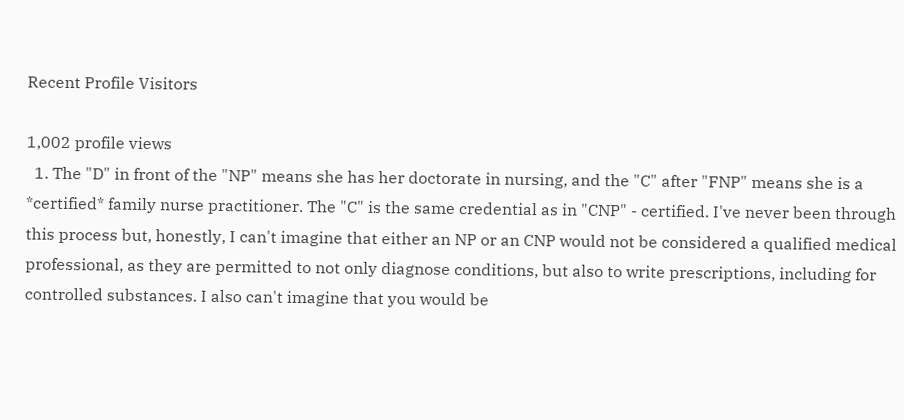Recent Profile Visitors

1,002 profile views
  1. The "D" in front of the "NP" means she has her doctorate in nursing, and the "C" after "FNP" means she is a *certified* family nurse practitioner. The "C" is the same credential as in "CNP" - certified. I've never been through this process but, honestly, I can't imagine that either an NP or an CNP would not be considered a qualified medical professional, as they are permitted to not only diagnose conditions, but also to write prescriptions, including for controlled substances. I also can't imagine that you would be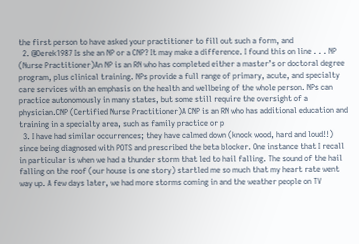the first person to have asked your practitioner to fill out such a form, and
  2. @Derek1987 Is she an NP or a CNP? It may make a difference. I found this on line . . . NP (Nurse Practitioner)An NP is an RN who has completed either a master’s or doctoral degree program, plus clinical training. NPs provide a full range of primary, acute, and specialty care services with an emphasis on the health and wellbeing of the whole person. NPs can practice autonomously in many states, but some still require the oversight of a physician.CNP (Certified Nurse Practitioner)A CNP is an RN who has additional education and training in a specialty area, such as family practice or p
  3. I have had similar occurrences; they have calmed down (knock wood, hard and loud!!) since being diagnosed with POTS and prescribed the beta blocker. One instance that I recall in particular is when we had a thunder storm that led to hail falling. The sound of the hail falling on the roof (our house is one story) startled me so much that my heart rate went way up. A few days later, we had more storms coming in and the weather people on TV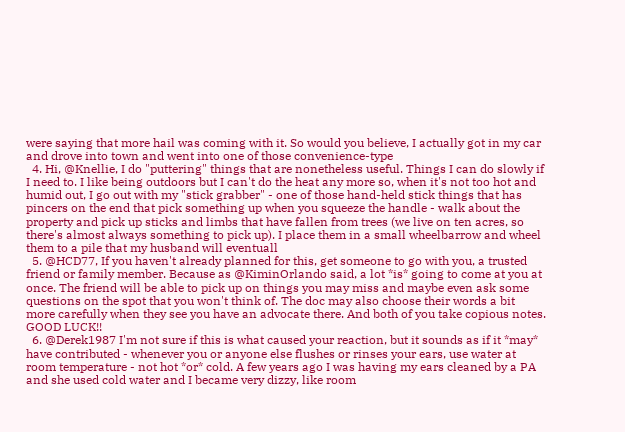were saying that more hail was coming with it. So would you believe, I actually got in my car and drove into town and went into one of those convenience-type
  4. Hi, @Knellie, I do "puttering" things that are nonetheless useful. Things I can do slowly if I need to. I like being outdoors but I can't do the heat any more so, when it's not too hot and humid out, I go out with my "stick grabber" - one of those hand-held stick things that has pincers on the end that pick something up when you squeeze the handle - walk about the property and pick up sticks and limbs that have fallen from trees (we live on ten acres, so there's almost always something to pick up). I place them in a small wheelbarrow and wheel them to a pile that my husband will eventuall
  5. @HCD77, If you haven't already planned for this, get someone to go with you, a trusted friend or family member. Because as @KiminOrlando said, a lot *is* going to come at you at once. The friend will be able to pick up on things you may miss and maybe even ask some questions on the spot that you won't think of. The doc may also choose their words a bit more carefully when they see you have an advocate there. And both of you take copious notes. GOOD LUCK!!
  6. @Derek1987 I'm not sure if this is what caused your reaction, but it sounds as if it *may* have contributed - whenever you or anyone else flushes or rinses your ears, use water at room temperature - not hot *or* cold. A few years ago I was having my ears cleaned by a PA and she used cold water and I became very dizzy, like room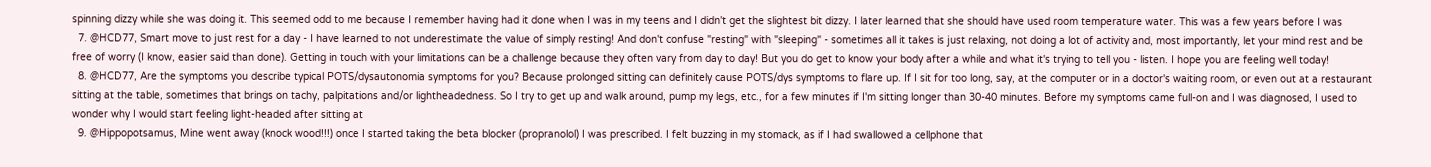spinning dizzy while she was doing it. This seemed odd to me because I remember having had it done when I was in my teens and I didn't get the slightest bit dizzy. I later learned that she should have used room temperature water. This was a few years before I was
  7. @HCD77, Smart move to just rest for a day - I have learned to not underestimate the value of simply resting! And don't confuse "resting" with "sleeping" - sometimes all it takes is just relaxing, not doing a lot of activity and, most importantly, let your mind rest and be free of worry (I know, easier said than done). Getting in touch with your limitations can be a challenge because they often vary from day to day! But you do get to know your body after a while and what it's trying to tell you - listen. I hope you are feeling well today!
  8. @HCD77, Are the symptoms you describe typical POTS/dysautonomia symptoms for you? Because prolonged sitting can definitely cause POTS/dys symptoms to flare up. If I sit for too long, say, at the computer or in a doctor's waiting room, or even out at a restaurant sitting at the table, sometimes that brings on tachy, palpitations and/or lightheadedness. So I try to get up and walk around, pump my legs, etc., for a few minutes if I'm sitting longer than 30-40 minutes. Before my symptoms came full-on and I was diagnosed, I used to wonder why I would start feeling light-headed after sitting at
  9. @Hippopotsamus, Mine went away (knock wood!!!) once I started taking the beta blocker (propranolol) I was prescribed. I felt buzzing in my stomack, as if I had swallowed a cellphone that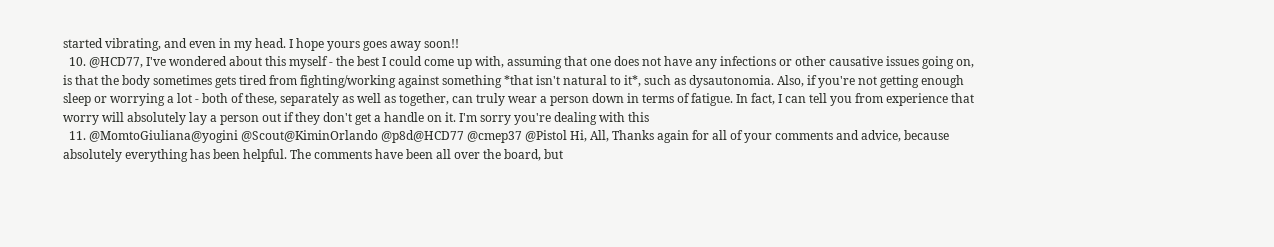started vibrating, and even in my head. I hope yours goes away soon!!
  10. @HCD77, I've wondered about this myself - the best I could come up with, assuming that one does not have any infections or other causative issues going on, is that the body sometimes gets tired from fighting/working against something *that isn't natural to it*, such as dysautonomia. Also, if you're not getting enough sleep or worrying a lot - both of these, separately as well as together, can truly wear a person down in terms of fatigue. In fact, I can tell you from experience that worry will absolutely lay a person out if they don't get a handle on it. I'm sorry you're dealing with this
  11. @MomtoGiuliana@yogini @Scout@KiminOrlando @p8d@HCD77 @cmep37 @Pistol Hi, All, Thanks again for all of your comments and advice, because absolutely everything has been helpful. The comments have been all over the board, but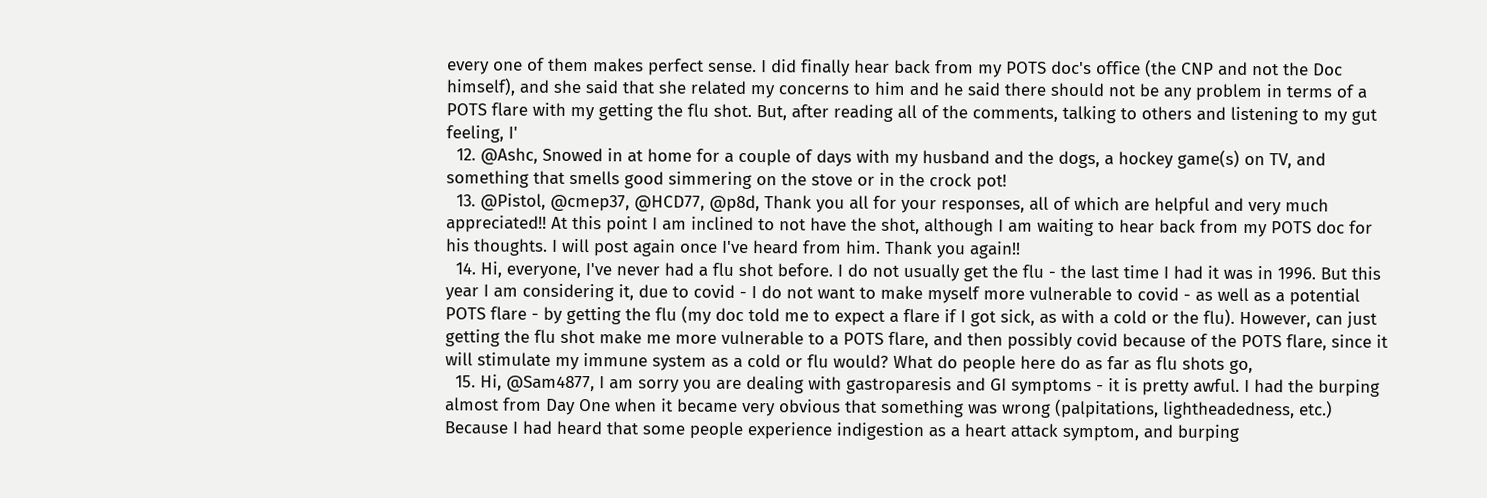every one of them makes perfect sense. I did finally hear back from my POTS doc's office (the CNP and not the Doc himself), and she said that she related my concerns to him and he said there should not be any problem in terms of a POTS flare with my getting the flu shot. But, after reading all of the comments, talking to others and listening to my gut feeling, I'
  12. @Ashc, Snowed in at home for a couple of days with my husband and the dogs, a hockey game(s) on TV, and something that smells good simmering on the stove or in the crock pot!
  13. @Pistol, @cmep37, @HCD77, @p8d, Thank you all for your responses, all of which are helpful and very much appreciated!! At this point I am inclined to not have the shot, although I am waiting to hear back from my POTS doc for his thoughts. I will post again once I've heard from him. Thank you again!!
  14. Hi, everyone, I've never had a flu shot before. I do not usually get the flu - the last time I had it was in 1996. But this year I am considering it, due to covid - I do not want to make myself more vulnerable to covid - as well as a potential POTS flare - by getting the flu (my doc told me to expect a flare if I got sick, as with a cold or the flu). However, can just getting the flu shot make me more vulnerable to a POTS flare, and then possibly covid because of the POTS flare, since it will stimulate my immune system as a cold or flu would? What do people here do as far as flu shots go,
  15. Hi, @Sam4877, I am sorry you are dealing with gastroparesis and GI symptoms - it is pretty awful. I had the burping almost from Day One when it became very obvious that something was wrong (palpitations, lightheadedness, etc.) Because I had heard that some people experience indigestion as a heart attack symptom, and burping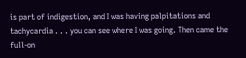is part of indigestion, and I was having palpitations and tachycardia . . . you can see where I was going. Then came the full-on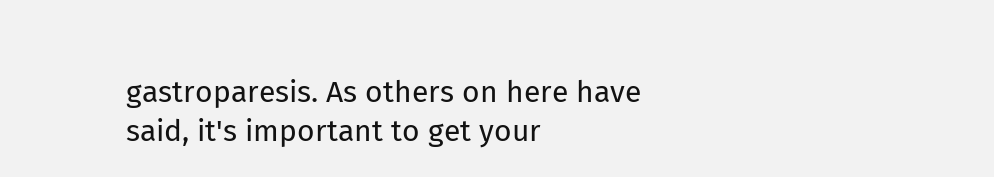gastroparesis. As others on here have said, it's important to get your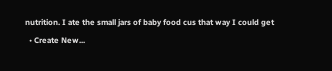nutrition. I ate the small jars of baby food cus that way I could get
  • Create New...